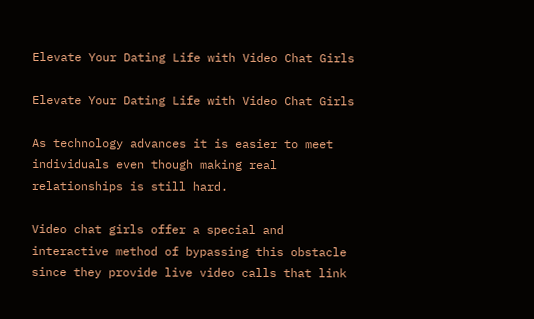Elevate Your Dating Life with Video Chat Girls

Elevate Your Dating Life with Video Chat Girls

As technology advances it is easier to meet individuals even though making real relationships is still hard.

Video chat girls offer a special and interactive method of bypassing this obstacle since they provide live video calls that link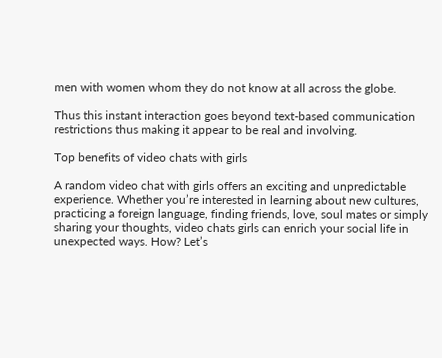men with women whom they do not know at all across the globe.

Thus this instant interaction goes beyond text-based communication restrictions thus making it appear to be real and involving.

Top benefits of video chats with girls

A random video chat with girls offers an exciting and unpredictable experience. Whether you’re interested in learning about new cultures, practicing a foreign language, finding friends, love, soul mates or simply sharing your thoughts, video chats girls can enrich your social life in unexpected ways. How? Let’s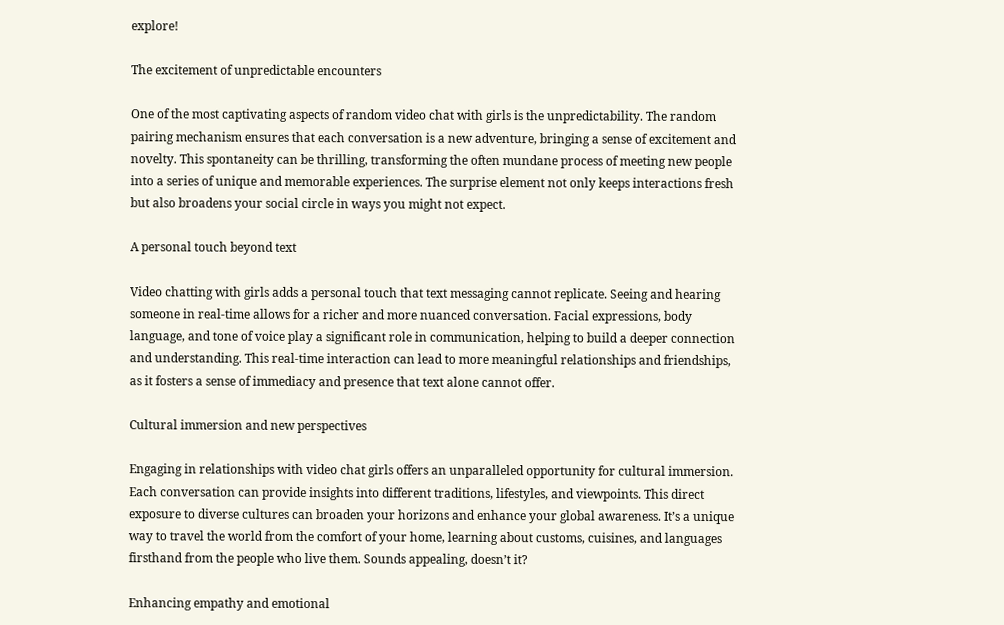explore!

The excitement of unpredictable encounters

One of the most captivating aspects of random video chat with girls is the unpredictability. The random pairing mechanism ensures that each conversation is a new adventure, bringing a sense of excitement and novelty. This spontaneity can be thrilling, transforming the often mundane process of meeting new people into a series of unique and memorable experiences. The surprise element not only keeps interactions fresh but also broadens your social circle in ways you might not expect.

A personal touch beyond text

Video chatting with girls adds a personal touch that text messaging cannot replicate. Seeing and hearing someone in real-time allows for a richer and more nuanced conversation. Facial expressions, body language, and tone of voice play a significant role in communication, helping to build a deeper connection and understanding. This real-time interaction can lead to more meaningful relationships and friendships, as it fosters a sense of immediacy and presence that text alone cannot offer.

Cultural immersion and new perspectives

Engaging in relationships with video chat girls offers an unparalleled opportunity for cultural immersion. Each conversation can provide insights into different traditions, lifestyles, and viewpoints. This direct exposure to diverse cultures can broaden your horizons and enhance your global awareness. It’s a unique way to travel the world from the comfort of your home, learning about customs, cuisines, and languages firsthand from the people who live them. Sounds appealing, doesn’t it?

Enhancing empathy and emotional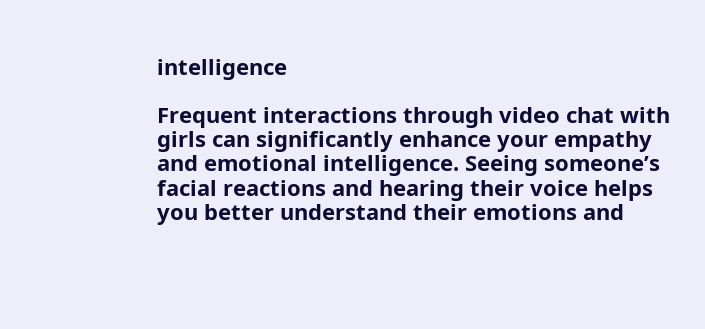intelligence

Frequent interactions through video chat with girls can significantly enhance your empathy and emotional intelligence. Seeing someone’s facial reactions and hearing their voice helps you better understand their emotions and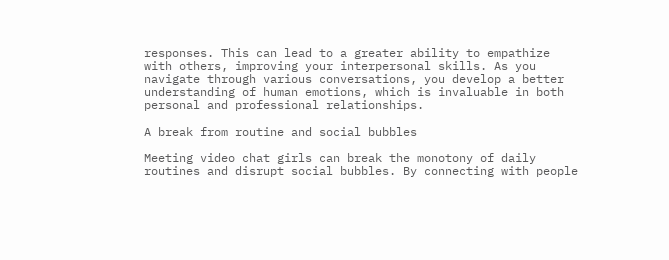responses. This can lead to a greater ability to empathize with others, improving your interpersonal skills. As you navigate through various conversations, you develop a better understanding of human emotions, which is invaluable in both personal and professional relationships.

A break from routine and social bubbles

Meeting video chat girls can break the monotony of daily routines and disrupt social bubbles. By connecting with people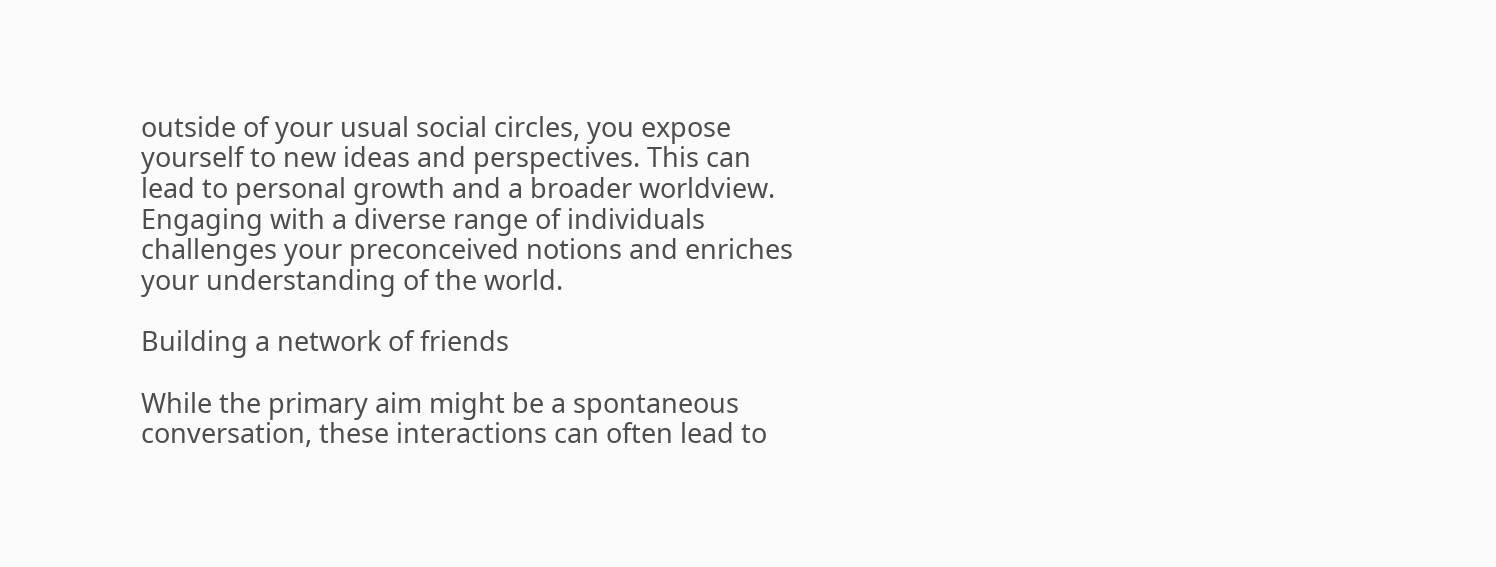outside of your usual social circles, you expose yourself to new ideas and perspectives. This can lead to personal growth and a broader worldview. Engaging with a diverse range of individuals challenges your preconceived notions and enriches your understanding of the world.

Building a network of friends

While the primary aim might be a spontaneous conversation, these interactions can often lead to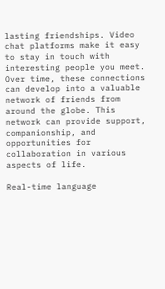lasting friendships. Video chat platforms make it easy to stay in touch with interesting people you meet. Over time, these connections can develop into a valuable network of friends from around the globe. This network can provide support, companionship, and opportunities for collaboration in various aspects of life.

Real-time language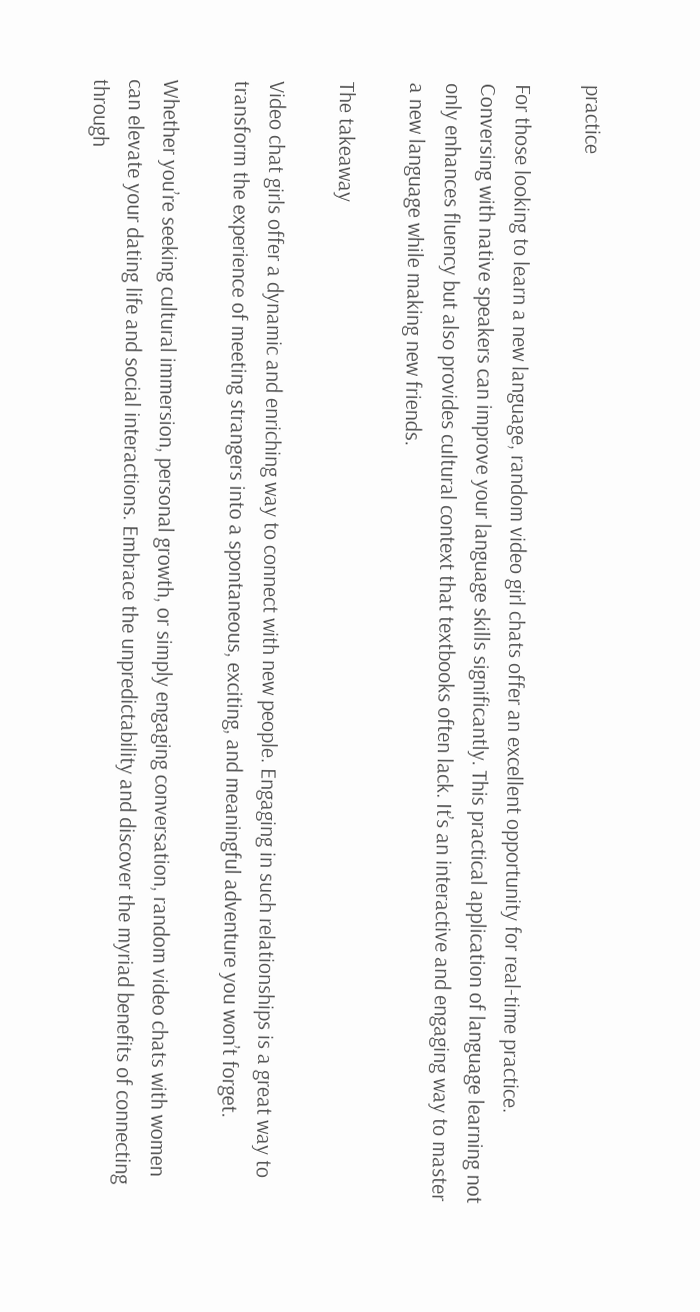practice

For those looking to learn a new language, random video girl chats offer an excellent opportunity for real-time practice. Conversing with native speakers can improve your language skills significantly. This practical application of language learning not only enhances fluency but also provides cultural context that textbooks often lack. It’s an interactive and engaging way to master a new language while making new friends.

The takeaway

Video chat girls offer a dynamic and enriching way to connect with new people. Engaging in such relationships is a great way to transform the experience of meeting strangers into a spontaneous, exciting, and meaningful adventure you won’t forget.

Whether you’re seeking cultural immersion, personal growth, or simply engaging conversation, random video chats with women can elevate your dating life and social interactions. Embrace the unpredictability and discover the myriad benefits of connecting through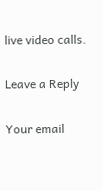live video calls.

Leave a Reply

Your email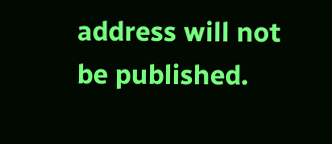address will not be published.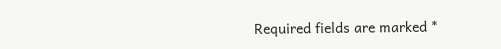Required fields are marked *